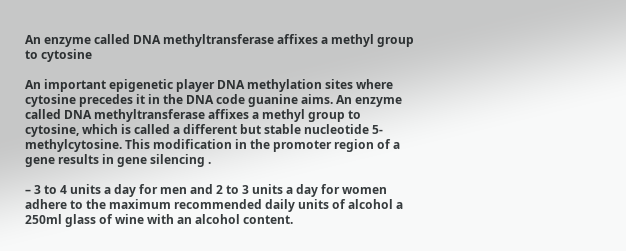An enzyme called DNA methyltransferase affixes a methyl group to cytosine

An important epigenetic player DNA methylation sites where cytosine precedes it in the DNA code guanine aims. An enzyme called DNA methyltransferase affixes a methyl group to cytosine, which is called a different but stable nucleotide 5-methylcytosine. This modification in the promoter region of a gene results in gene silencing .

– 3 to 4 units a day for men and 2 to 3 units a day for women adhere to the maximum recommended daily units of alcohol a 250ml glass of wine with an alcohol content.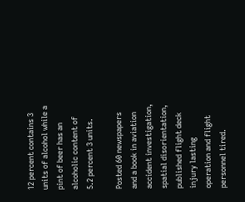12 percent contains 3 units of alcohol while a pint of beer has an alcoholic content of 5.2 percent 3 units.

Posted 60 newspapers and a book in aviation accident investigation, spatial disorientation, published flight deck injury lasting operation and flight personnel tired.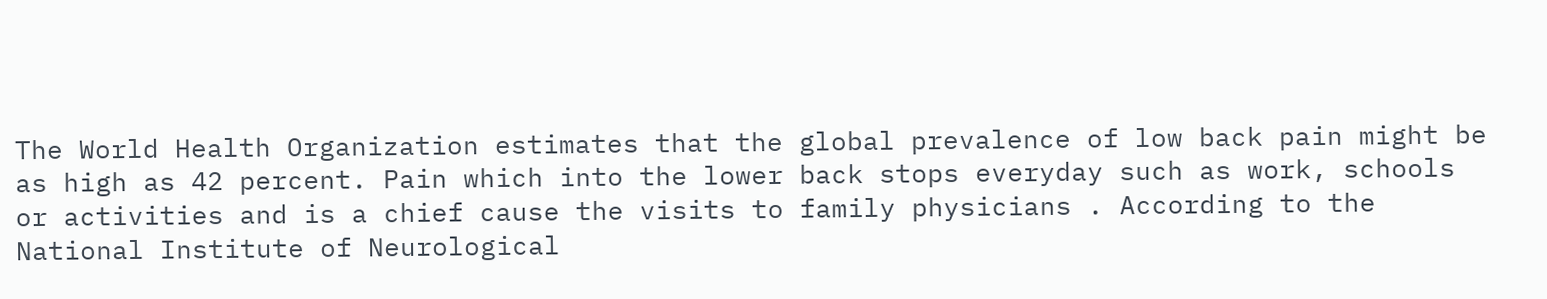The World Health Organization estimates that the global prevalence of low back pain might be as high as 42 percent. Pain which into the lower back stops everyday such as work, schools or activities and is a chief cause the visits to family physicians . According to the National Institute of Neurological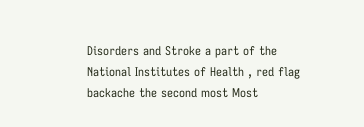Disorders and Stroke a part of the National Institutes of Health , red flag backache the second most Most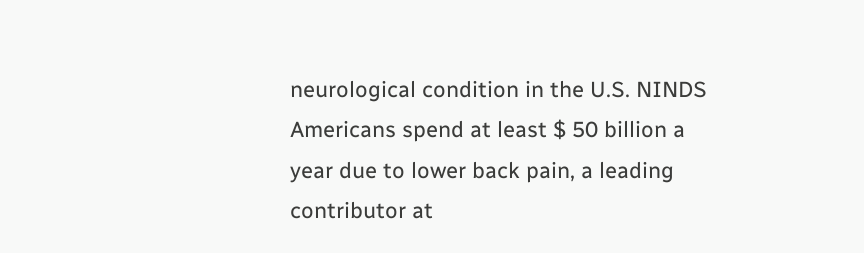neurological condition in the U.S. NINDS Americans spend at least $ 50 billion a year due to lower back pain, a leading contributor at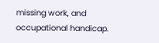missing work, and occupational handicap.